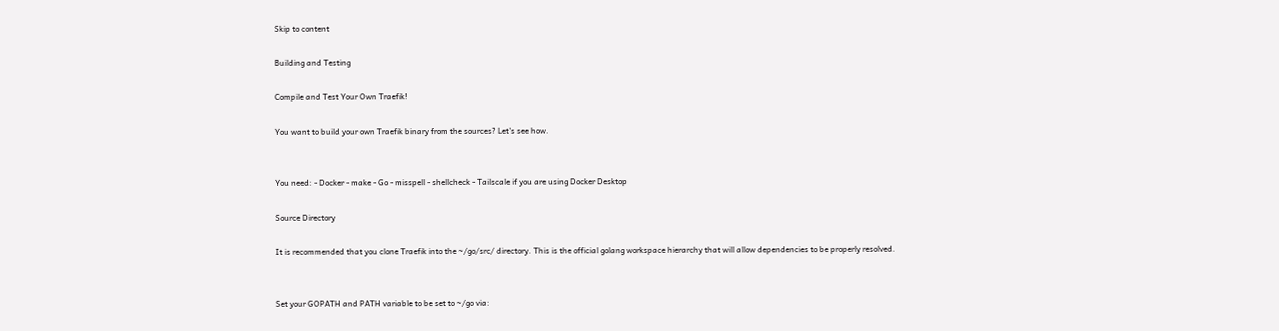Skip to content

Building and Testing

Compile and Test Your Own Traefik!

You want to build your own Traefik binary from the sources? Let's see how.


You need: - Docker - make - Go - misspell - shellcheck - Tailscale if you are using Docker Desktop

Source Directory

It is recommended that you clone Traefik into the ~/go/src/ directory. This is the official golang workspace hierarchy that will allow dependencies to be properly resolved.


Set your GOPATH and PATH variable to be set to ~/go via: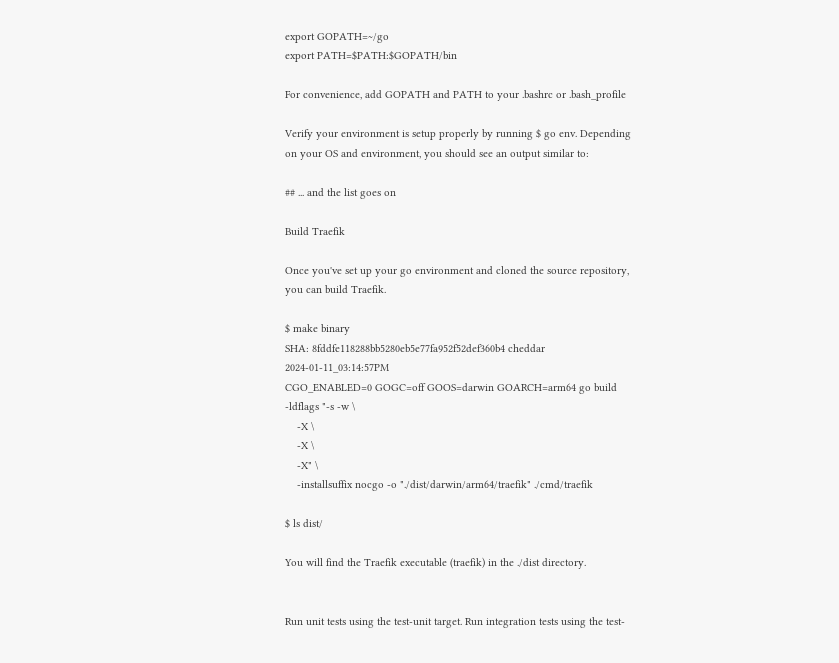export GOPATH=~/go
export PATH=$PATH:$GOPATH/bin

For convenience, add GOPATH and PATH to your .bashrc or .bash_profile

Verify your environment is setup properly by running $ go env. Depending on your OS and environment, you should see an output similar to:

## ... and the list goes on

Build Traefik

Once you've set up your go environment and cloned the source repository, you can build Traefik.

$ make binary
SHA: 8fddfe118288bb5280eb5e77fa952f52def360b4 cheddar 2024-01-11_03:14:57PM
CGO_ENABLED=0 GOGC=off GOOS=darwin GOARCH=arm64 go build  -ldflags "-s -w \
    -X \
    -X \
    -X" \
    -installsuffix nocgo -o "./dist/darwin/arm64/traefik" ./cmd/traefik

$ ls dist/

You will find the Traefik executable (traefik) in the ./dist directory.


Run unit tests using the test-unit target. Run integration tests using the test-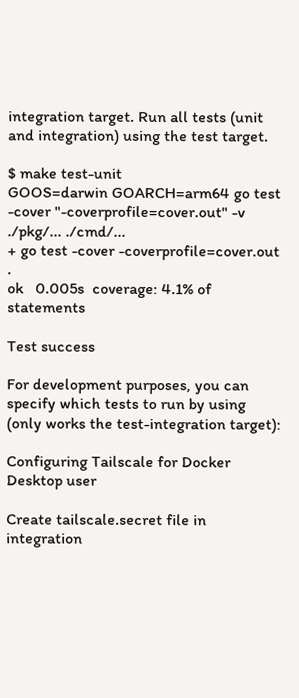integration target. Run all tests (unit and integration) using the test target.

$ make test-unit
GOOS=darwin GOARCH=arm64 go test -cover "-coverprofile=cover.out" -v ./pkg/... ./cmd/...
+ go test -cover -coverprofile=cover.out .
ok   0.005s  coverage: 4.1% of statements

Test success

For development purposes, you can specify which tests to run by using (only works the test-integration target):

Configuring Tailscale for Docker Desktop user

Create tailscale.secret file in integration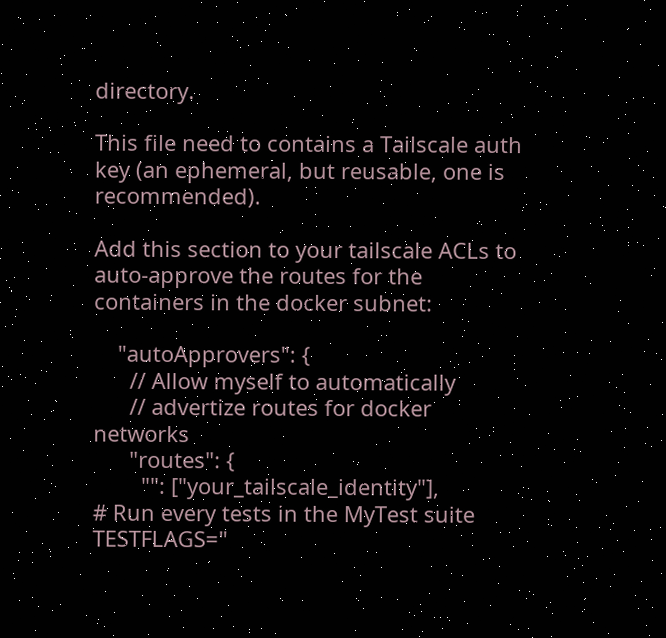directory.

This file need to contains a Tailscale auth key (an ephemeral, but reusable, one is recommended).

Add this section to your tailscale ACLs to auto-approve the routes for the containers in the docker subnet:

    "autoApprovers": {
      // Allow myself to automatically
      // advertize routes for docker networks
      "routes": {
        "": ["your_tailscale_identity"],
# Run every tests in the MyTest suite
TESTFLAGS="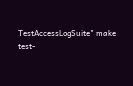TestAccessLogSuite" make test-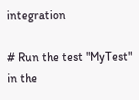integration

# Run the test "MyTest" in the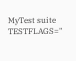MyTest suite
TESTFLAGS="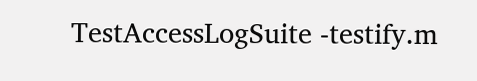TestAccessLogSuite -testify.m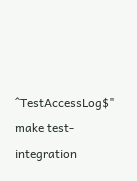^TestAccessLog$" make test-integration